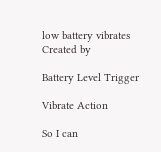low battery vibrates
Created by

Battery Level Trigger

Vibrate Action

So I can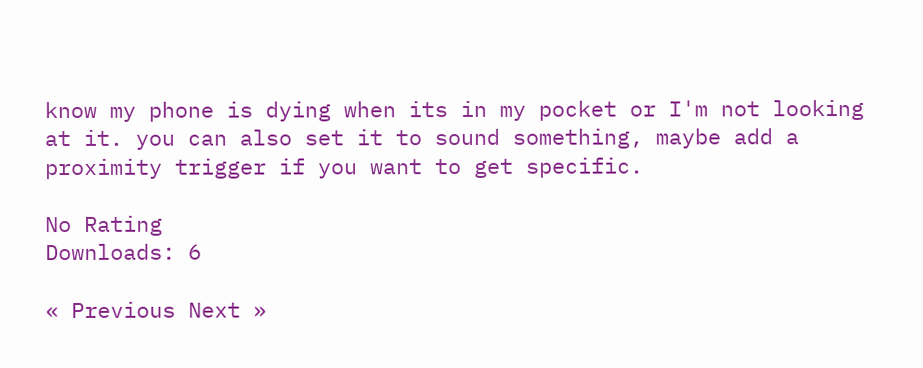know my phone is dying when its in my pocket or I'm not looking at it. you can also set it to sound something, maybe add a proximity trigger if you want to get specific.

No Rating
Downloads: 6

« Previous Next »